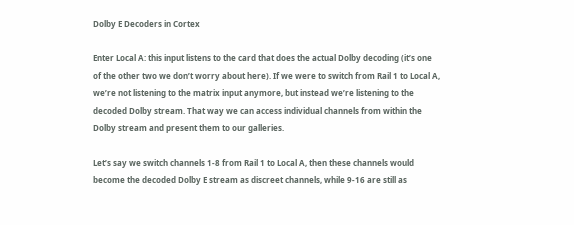Dolby E Decoders in Cortex

Enter Local A: this input listens to the card that does the actual Dolby decoding (it’s one of the other two we don’t worry about here). If we were to switch from Rail 1 to Local A, we’re not listening to the matrix input anymore, but instead we’re listening to the decoded Dolby stream. That way we can access individual channels from within the Dolby stream and present them to our galleries.

Let’s say we switch channels 1-8 from Rail 1 to Local A, then these channels would become the decoded Dolby E stream as discreet channels, while 9-16 are still as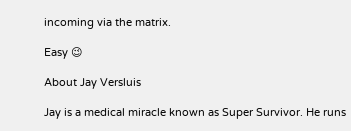incoming via the matrix.

Easy 😉

About Jay Versluis

Jay is a medical miracle known as Super Survivor. He runs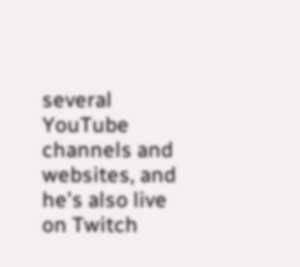several YouTube channels and websites, and he's also live on Twitch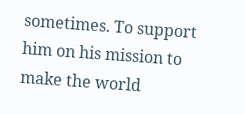sometimes. To support him on his mission to make the world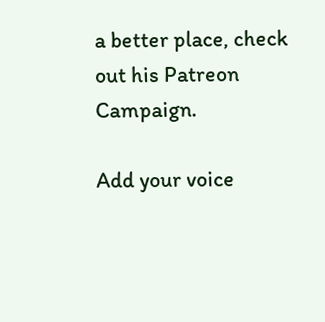a better place, check out his Patreon Campaign.

Add your voice